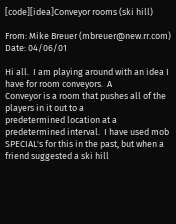[code][idea]Conveyor rooms (ski hill)

From: Mike Breuer (mbreuer@new.rr.com)
Date: 04/06/01

Hi all.  I am playing around with an idea I have for room conveyors.  A
Conveyor is a room that pushes all of the players in it out to a
predetermined location at a predetermined interval.  I have used mob
SPECIAL's for this in the past, but when a friend suggested a ski hill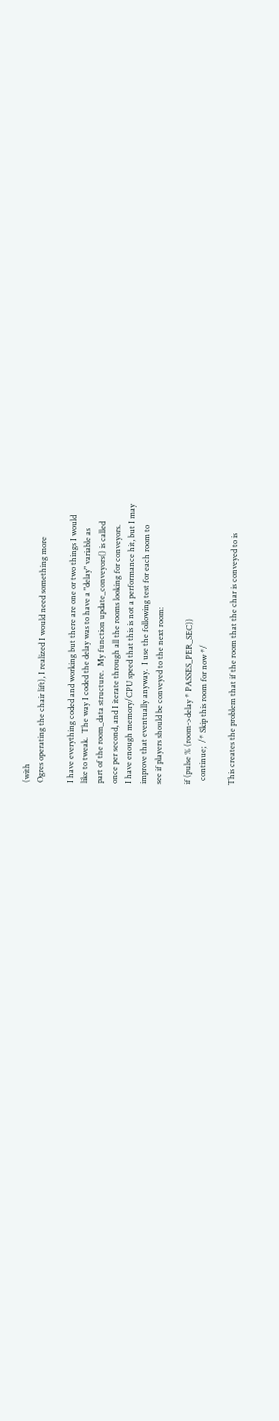(with
Ogres operating the chair lift), I realized I would need something more

I have everything coded and working but there are one or two things I would
like to tweak.  The way I coded the delay was to have a "delay" variable as
part of the room_data structure.  My function update_conveyors() is called
once per second, and I iterate through all the rooms looking for conveyors.
I have enough memory/CPU speed that this is not a performance hit, but I may
improve that eventually anyway.  I use the following test for each room to
see if players should be conveyed to the next room:

if (pulse % (room->delay * PASSES_PER_SEC))
  continue;  /* Skip this room for now */

This creates the problem that if the room that the char is conveyed to is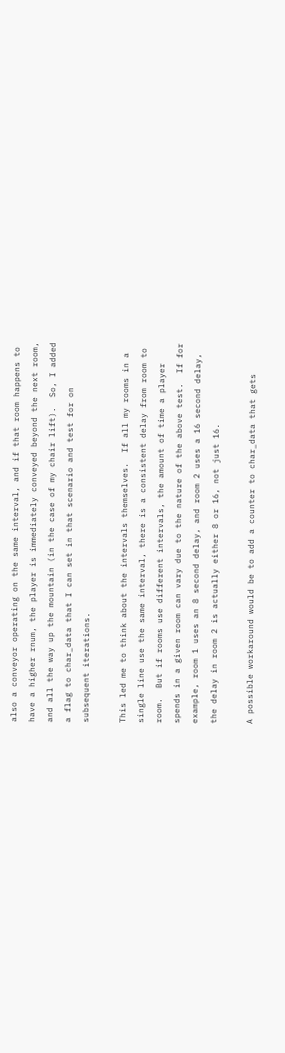also a conveyor operating on the same interval, and if that room happens to
have a higher rnum, the player is immediately conveyed beyond the next room,
and all the way up the mountain (in the case of my chair lift).  So, I added
a flag to char_data that I can set in that scenario and test for on
subsequent iterations.

This led me to think about the intervals themselves.  If all my rooms in a
single line use the same interval, there is a consistent delay from room to
room.  But if rooms use different intervals, the amount of time a player
spends in a given room can vary due to the nature of the above test.  If for
example, room 1 uses an 8 second delay, and room 2 uses a 16 second delay,
the delay in room 2 is actually either 8 or 16, not just 16.

A possible workaround would be to add a counter to char_data that gets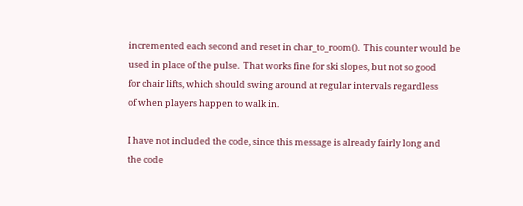incremented each second and reset in char_to_room().  This counter would be
used in place of the pulse.  That works fine for ski slopes, but not so good
for chair lifts, which should swing around at regular intervals regardless
of when players happen to walk in.

I have not included the code, since this message is already fairly long and
the code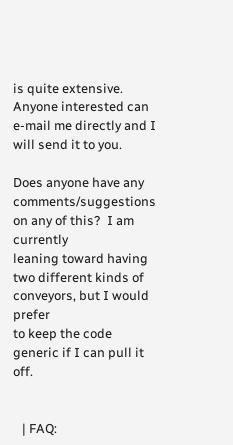is quite extensive.  Anyone interested can e-mail me directly and I
will send it to you.

Does anyone have any comments/suggestions on any of this?  I am currently
leaning toward having two different kinds of conveyors, but I would prefer
to keep the code generic if I can pull it off.


   | FAQ: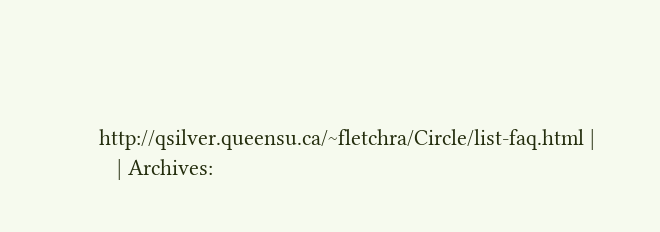http://qsilver.queensu.ca/~fletchra/Circle/list-faq.html |
   | Archives: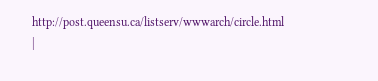http://post.queensu.ca/listserv/wwwarch/circle.html |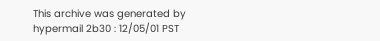This archive was generated by hypermail 2b30 : 12/05/01 PST